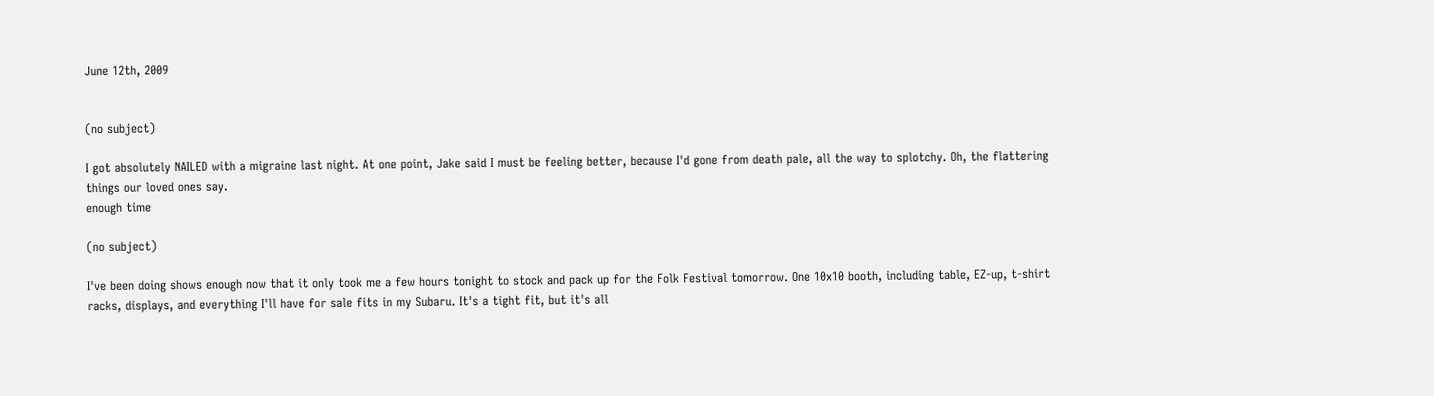June 12th, 2009


(no subject)

I got absolutely NAILED with a migraine last night. At one point, Jake said I must be feeling better, because I'd gone from death pale, all the way to splotchy. Oh, the flattering things our loved ones say.
enough time

(no subject)

I've been doing shows enough now that it only took me a few hours tonight to stock and pack up for the Folk Festival tomorrow. One 10x10 booth, including table, EZ-up, t-shirt racks, displays, and everything I'll have for sale fits in my Subaru. It's a tight fit, but it's all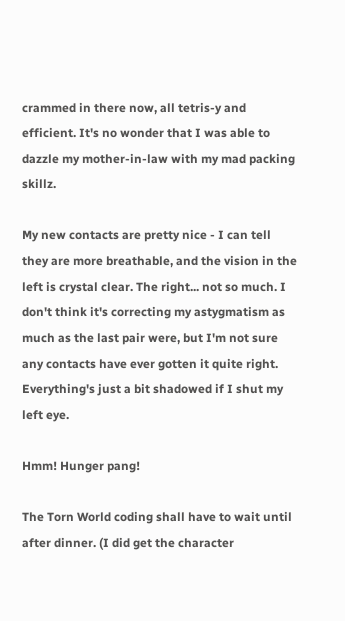crammed in there now, all tetris-y and efficient. It's no wonder that I was able to dazzle my mother-in-law with my mad packing skillz.

My new contacts are pretty nice - I can tell they are more breathable, and the vision in the left is crystal clear. The right... not so much. I don't think it's correcting my astygmatism as much as the last pair were, but I'm not sure any contacts have ever gotten it quite right. Everything's just a bit shadowed if I shut my left eye.

Hmm! Hunger pang!

The Torn World coding shall have to wait until after dinner. (I did get the character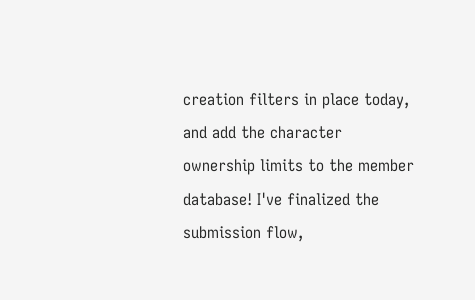creation filters in place today, and add the character ownership limits to the member database! I've finalized the submission flow,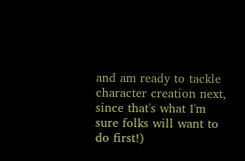and am ready to tackle character creation next, since that's what I'm sure folks will want to do first!)